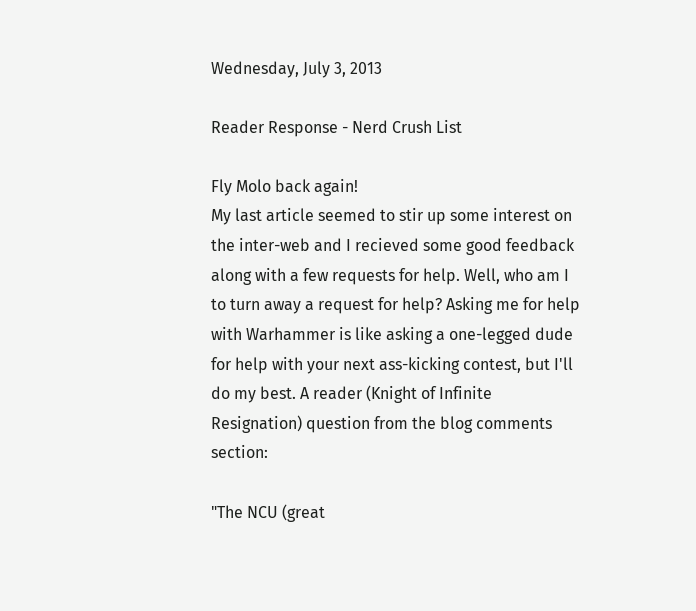Wednesday, July 3, 2013

Reader Response - Nerd Crush List

Fly Molo back again!
My last article seemed to stir up some interest on the inter-web and I recieved some good feedback along with a few requests for help. Well, who am I to turn away a request for help? Asking me for help with Warhammer is like asking a one-legged dude for help with your next ass-kicking contest, but I'll do my best. A reader (Knight of Infinite Resignation) question from the blog comments section:

"The NCU (great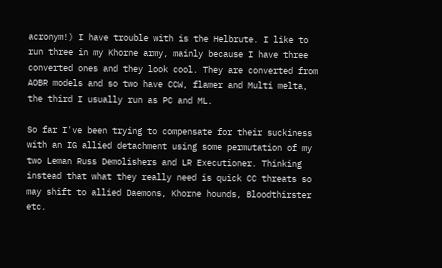acronym!) I have trouble with is the Helbrute. I like to run three in my Khorne army, mainly because I have three converted ones and they look cool. They are converted from AOBR models and so two have CCW, flamer and Multi melta, the third I usually run as PC and ML.

So far I've been trying to compensate for their suckiness with an IG allied detachment using some permutation of my two Leman Russ Demolishers and LR Executioner. Thinking instead that what they really need is quick CC threats so may shift to allied Daemons, Khorne hounds, Bloodthirster etc.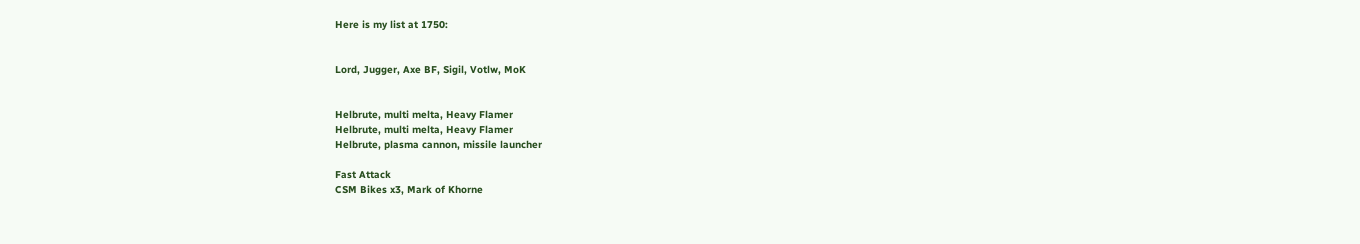Here is my list at 1750:


Lord, Jugger, Axe BF, Sigil, Votlw, MoK


Helbrute, multi melta, Heavy Flamer
Helbrute, multi melta, Heavy Flamer
Helbrute, plasma cannon, missile launcher

Fast Attack
CSM Bikes x3, Mark of Khorne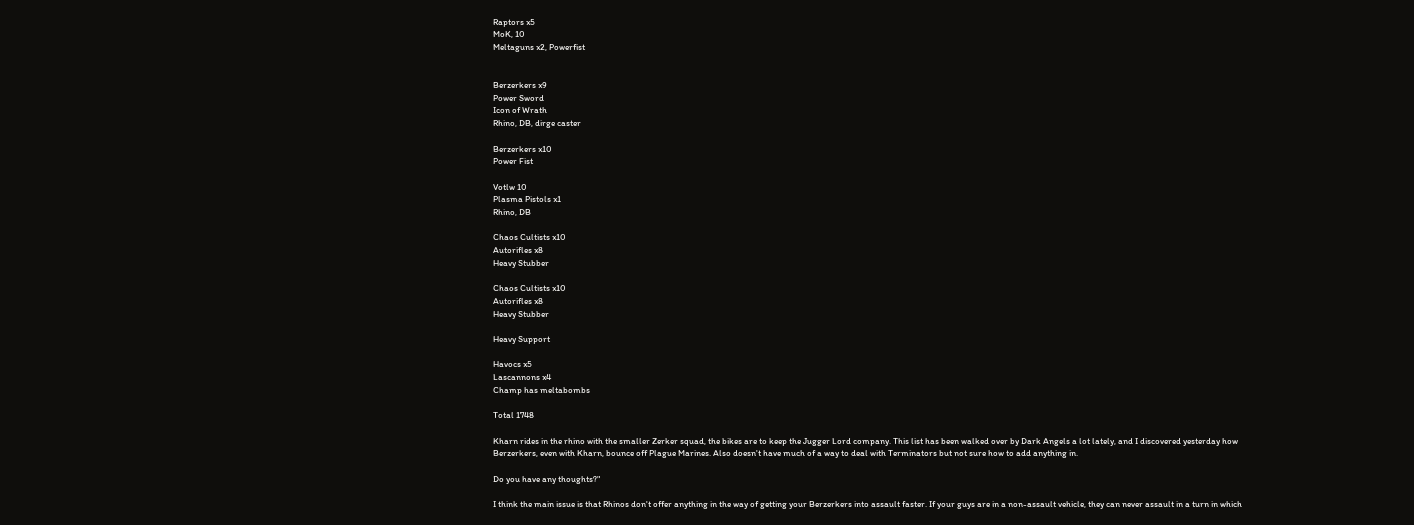Raptors x5
MoK, 10
Meltaguns x2, Powerfist


Berzerkers x9
Power Sword
Icon of Wrath
Rhino, DB, dirge caster

Berzerkers x10
Power Fist

Votlw 10
Plasma Pistols x1
Rhino, DB

Chaos Cultists x10
Autorifles x8
Heavy Stubber

Chaos Cultists x10
Autorifles x8
Heavy Stubber

Heavy Support

Havocs x5
Lascannons x4
Champ has meltabombs

Total 1748

Kharn rides in the rhino with the smaller Zerker squad, the bikes are to keep the Jugger Lord company. This list has been walked over by Dark Angels a lot lately, and I discovered yesterday how Berzerkers, even with Kharn, bounce off Plague Marines. Also doesn't have much of a way to deal with Terminators but not sure how to add anything in.

Do you have any thoughts?"

I think the main issue is that Rhinos don't offer anything in the way of getting your Berzerkers into assault faster. If your guys are in a non-assault vehicle, they can never assault in a turn in which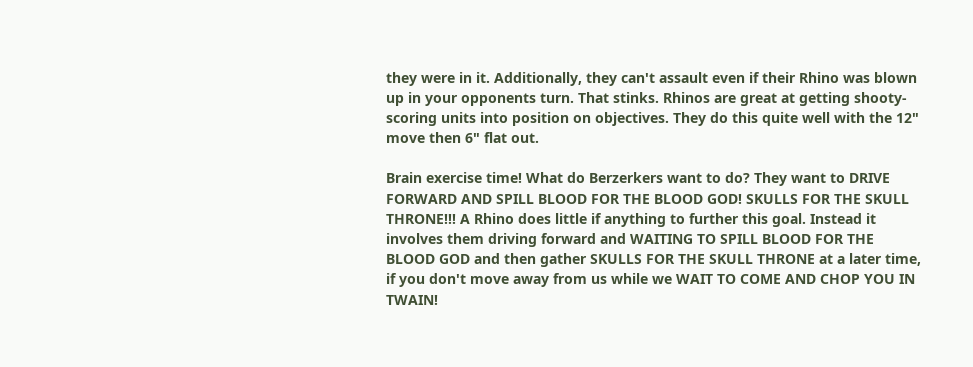they were in it. Additionally, they can't assault even if their Rhino was blown up in your opponents turn. That stinks. Rhinos are great at getting shooty-scoring units into position on objectives. They do this quite well with the 12" move then 6" flat out.

Brain exercise time! What do Berzerkers want to do? They want to DRIVE FORWARD AND SPILL BLOOD FOR THE BLOOD GOD! SKULLS FOR THE SKULL THRONE!!! A Rhino does little if anything to further this goal. Instead it involves them driving forward and WAITING TO SPILL BLOOD FOR THE BLOOD GOD and then gather SKULLS FOR THE SKULL THRONE at a later time, if you don't move away from us while we WAIT TO COME AND CHOP YOU IN TWAIN!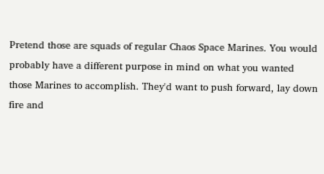Pretend those are squads of regular Chaos Space Marines. You would probably have a different purpose in mind on what you wanted those Marines to accomplish. They'd want to push forward, lay down fire and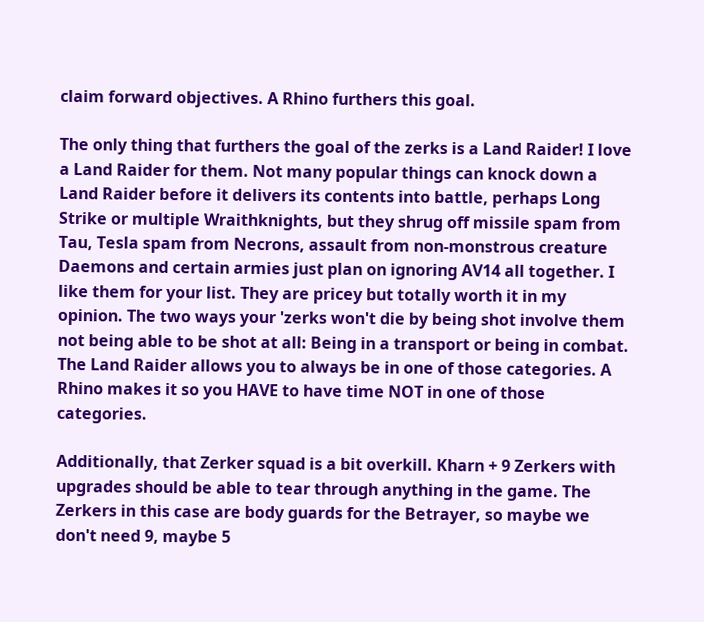claim forward objectives. A Rhino furthers this goal.

The only thing that furthers the goal of the zerks is a Land Raider! I love a Land Raider for them. Not many popular things can knock down a Land Raider before it delivers its contents into battle, perhaps Long Strike or multiple Wraithknights, but they shrug off missile spam from Tau, Tesla spam from Necrons, assault from non-monstrous creature Daemons and certain armies just plan on ignoring AV14 all together. I like them for your list. They are pricey but totally worth it in my opinion. The two ways your 'zerks won't die by being shot involve them not being able to be shot at all: Being in a transport or being in combat. The Land Raider allows you to always be in one of those categories. A Rhino makes it so you HAVE to have time NOT in one of those categories.

Additionally, that Zerker squad is a bit overkill. Kharn + 9 Zerkers with upgrades should be able to tear through anything in the game. The Zerkers in this case are body guards for the Betrayer, so maybe we don't need 9, maybe 5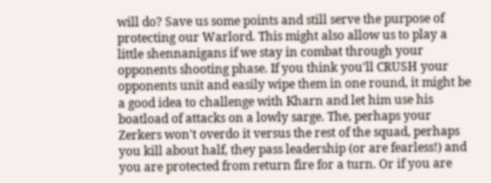will do? Save us some points and still serve the purpose of protecting our Warlord. This might also allow us to play a little shennanigans if we stay in combat through your opponents shooting phase. If you think you'll CRUSH your opponents unit and easily wipe them in one round, it might be a good idea to challenge with Kharn and let him use his boatload of attacks on a lowly sarge. The, perhaps your Zerkers won't overdo it versus the rest of the squad, perhaps you kill about half, they pass leadership (or are fearless!) and you are protected from return fire for a turn. Or if you are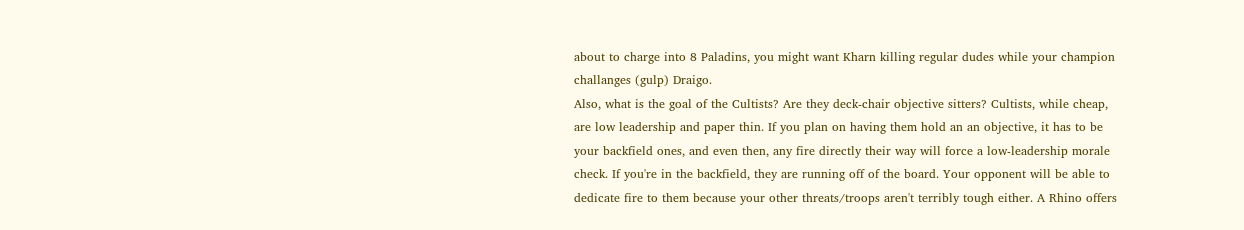about to charge into 8 Paladins, you might want Kharn killing regular dudes while your champion challanges (gulp) Draigo.
Also, what is the goal of the Cultists? Are they deck-chair objective sitters? Cultists, while cheap, are low leadership and paper thin. If you plan on having them hold an an objective, it has to be your backfield ones, and even then, any fire directly their way will force a low-leadership morale check. If you're in the backfield, they are running off of the board. Your opponent will be able to dedicate fire to them because your other threats/troops aren't terribly tough either. A Rhino offers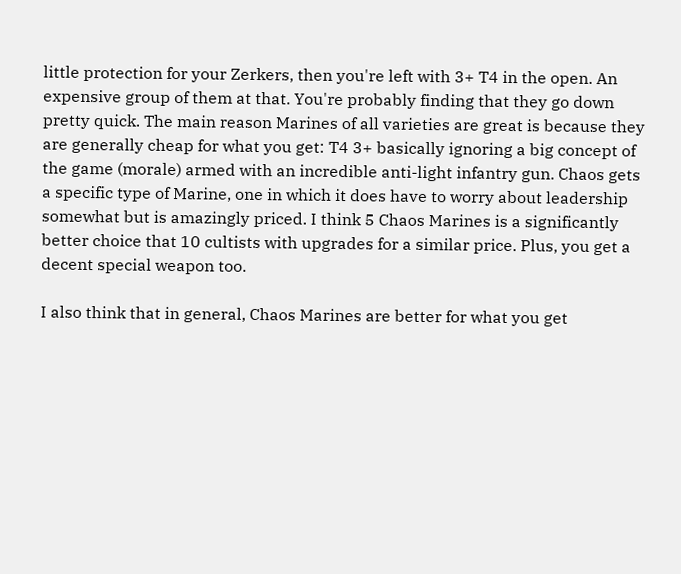little protection for your Zerkers, then you're left with 3+ T4 in the open. An expensive group of them at that. You're probably finding that they go down pretty quick. The main reason Marines of all varieties are great is because they are generally cheap for what you get: T4 3+ basically ignoring a big concept of the game (morale) armed with an incredible anti-light infantry gun. Chaos gets a specific type of Marine, one in which it does have to worry about leadership somewhat but is amazingly priced. I think 5 Chaos Marines is a significantly better choice that 10 cultists with upgrades for a similar price. Plus, you get a decent special weapon too.

I also think that in general, Chaos Marines are better for what you get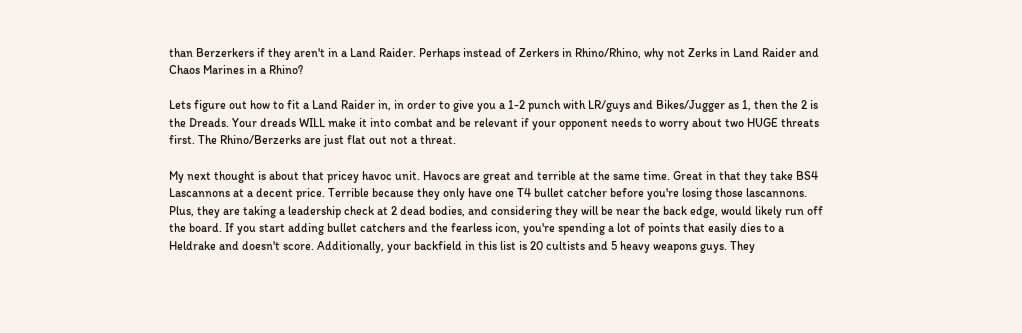than Berzerkers if they aren't in a Land Raider. Perhaps instead of Zerkers in Rhino/Rhino, why not Zerks in Land Raider and Chaos Marines in a Rhino?

Lets figure out how to fit a Land Raider in, in order to give you a 1-2 punch with LR/guys and Bikes/Jugger as 1, then the 2 is the Dreads. Your dreads WILL make it into combat and be relevant if your opponent needs to worry about two HUGE threats first. The Rhino/Berzerks are just flat out not a threat.

My next thought is about that pricey havoc unit. Havocs are great and terrible at the same time. Great in that they take BS4 Lascannons at a decent price. Terrible because they only have one T4 bullet catcher before you're losing those lascannons. Plus, they are taking a leadership check at 2 dead bodies, and considering they will be near the back edge, would likely run off the board. If you start adding bullet catchers and the fearless icon, you're spending a lot of points that easily dies to a Heldrake and doesn't score. Additionally, your backfield in this list is 20 cultists and 5 heavy weapons guys. They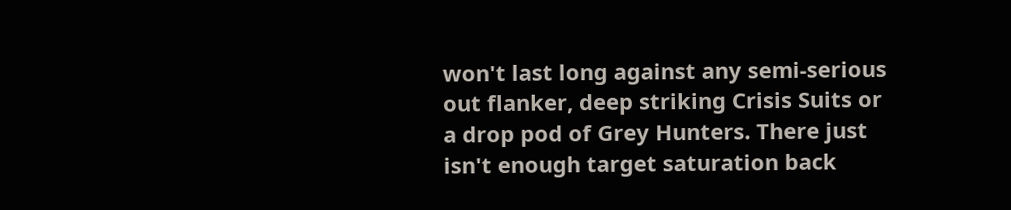won't last long against any semi-serious out flanker, deep striking Crisis Suits or a drop pod of Grey Hunters. There just isn't enough target saturation back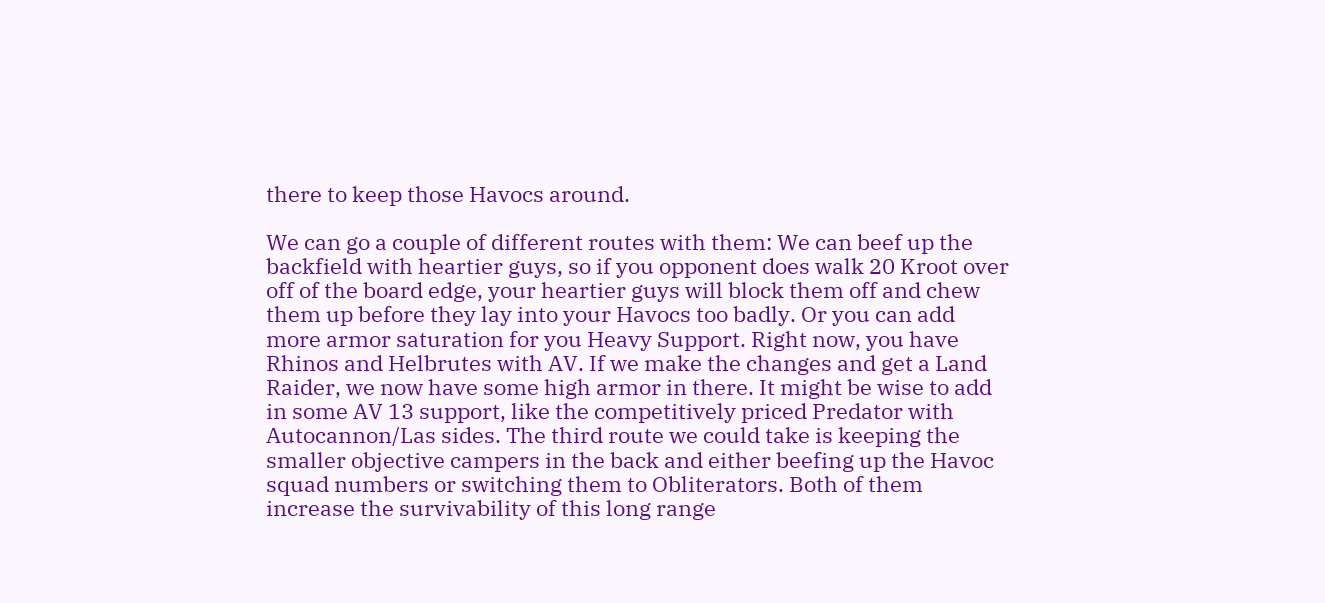there to keep those Havocs around.

We can go a couple of different routes with them: We can beef up the backfield with heartier guys, so if you opponent does walk 20 Kroot over off of the board edge, your heartier guys will block them off and chew them up before they lay into your Havocs too badly. Or you can add more armor saturation for you Heavy Support. Right now, you have Rhinos and Helbrutes with AV. If we make the changes and get a Land Raider, we now have some high armor in there. It might be wise to add in some AV 13 support, like the competitively priced Predator with Autocannon/Las sides. The third route we could take is keeping the smaller objective campers in the back and either beefing up the Havoc squad numbers or switching them to Obliterators. Both of them increase the survivability of this long range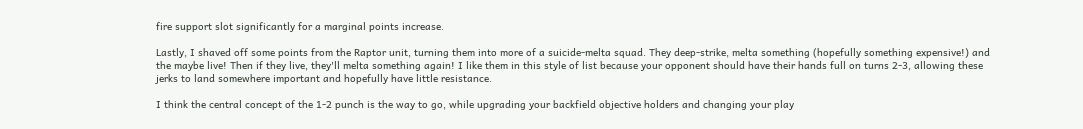fire support slot significantly for a marginal points increase.

Lastly, I shaved off some points from the Raptor unit, turning them into more of a suicide-melta squad. They deep-strike, melta something (hopefully something expensive!) and the maybe live! Then if they live, they'll melta something again! I like them in this style of list because your opponent should have their hands full on turns 2-3, allowing these jerks to land somewhere important and hopefully have little resistance.

I think the central concept of the 1-2 punch is the way to go, while upgrading your backfield objective holders and changing your play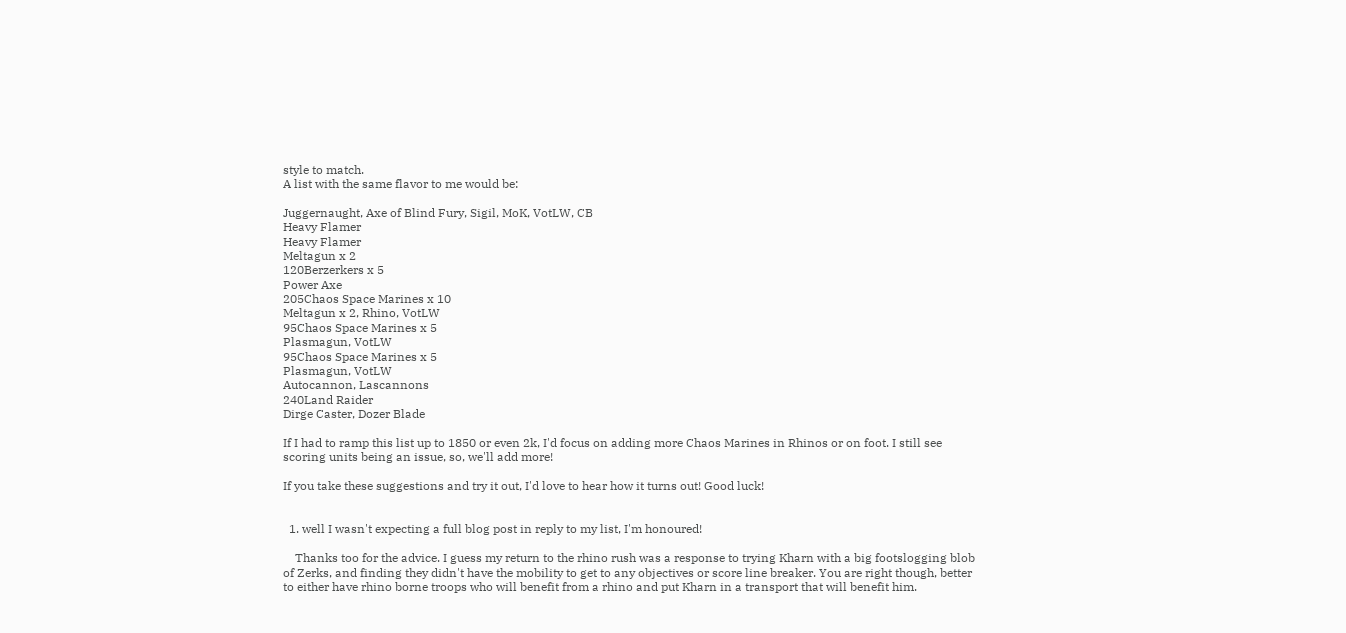style to match.
A list with the same flavor to me would be:

Juggernaught, Axe of Blind Fury, Sigil, MoK, VotLW, CB
Heavy Flamer
Heavy Flamer
Meltagun x 2
120Berzerkers x 5
Power Axe
205Chaos Space Marines x 10
Meltagun x 2, Rhino, VotLW
95Chaos Space Marines x 5
Plasmagun, VotLW
95Chaos Space Marines x 5
Plasmagun, VotLW
Autocannon, Lascannons
240Land Raider
Dirge Caster, Dozer Blade

If I had to ramp this list up to 1850 or even 2k, I'd focus on adding more Chaos Marines in Rhinos or on foot. I still see scoring units being an issue, so, we'll add more!

If you take these suggestions and try it out, I'd love to hear how it turns out! Good luck!


  1. well I wasn't expecting a full blog post in reply to my list, I'm honoured!

    Thanks too for the advice. I guess my return to the rhino rush was a response to trying Kharn with a big footslogging blob of Zerks, and finding they didn't have the mobility to get to any objectives or score line breaker. You are right though, better to either have rhino borne troops who will benefit from a rhino and put Kharn in a transport that will benefit him.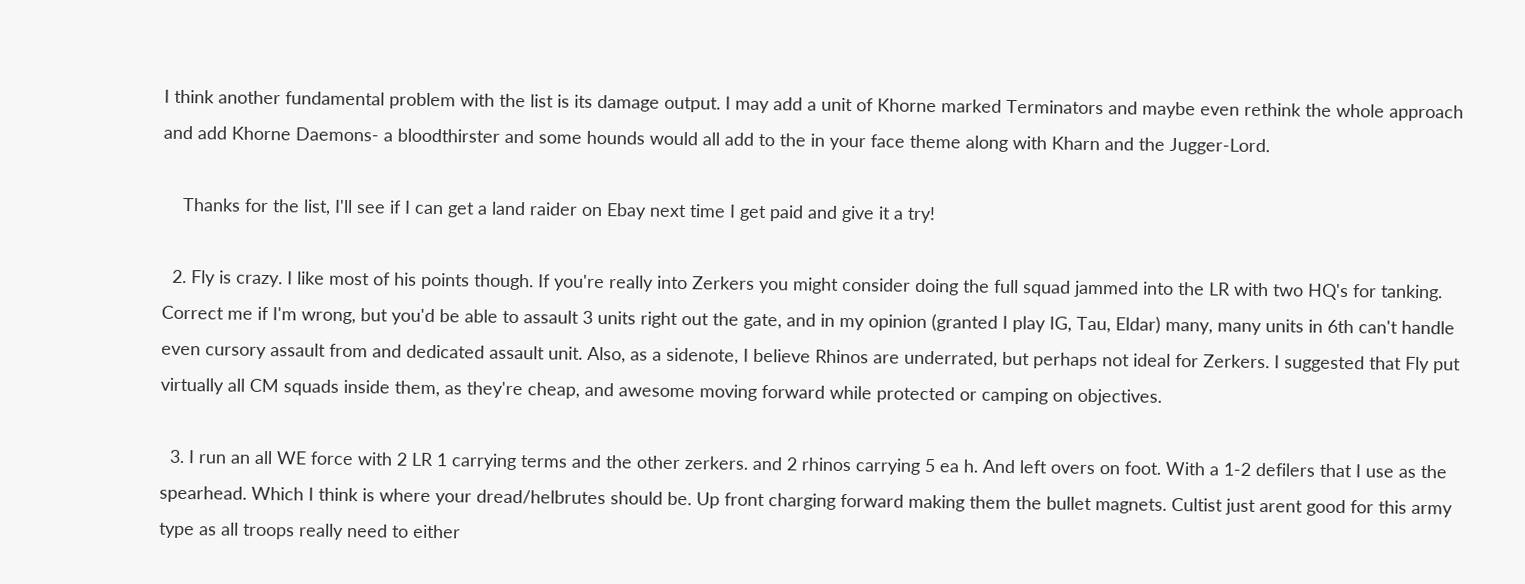I think another fundamental problem with the list is its damage output. I may add a unit of Khorne marked Terminators and maybe even rethink the whole approach and add Khorne Daemons- a bloodthirster and some hounds would all add to the in your face theme along with Kharn and the Jugger-Lord.

    Thanks for the list, I'll see if I can get a land raider on Ebay next time I get paid and give it a try!

  2. Fly is crazy. I like most of his points though. If you're really into Zerkers you might consider doing the full squad jammed into the LR with two HQ's for tanking. Correct me if I'm wrong, but you'd be able to assault 3 units right out the gate, and in my opinion (granted I play IG, Tau, Eldar) many, many units in 6th can't handle even cursory assault from and dedicated assault unit. Also, as a sidenote, I believe Rhinos are underrated, but perhaps not ideal for Zerkers. I suggested that Fly put virtually all CM squads inside them, as they're cheap, and awesome moving forward while protected or camping on objectives.

  3. I run an all WE force with 2 LR 1 carrying terms and the other zerkers. and 2 rhinos carrying 5 ea h. And left overs on foot. With a 1-2 defilers that I use as the spearhead. Which I think is where your dread/helbrutes should be. Up front charging forward making them the bullet magnets. Cultist just arent good for this army type as all troops really need to either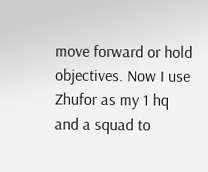move forward or hold objectives. Now I use Zhufor as my 1 hq and a squad to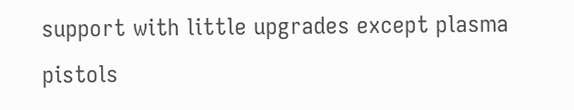support with little upgrades except plasma pistols